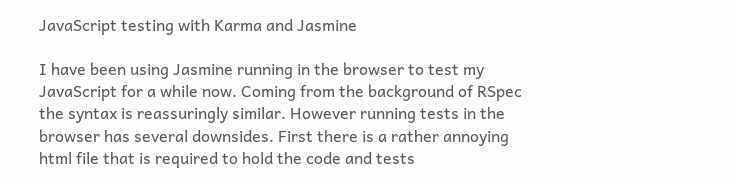JavaScript testing with Karma and Jasmine

I have been using Jasmine running in the browser to test my JavaScript for a while now. Coming from the background of RSpec the syntax is reassuringly similar. However running tests in the browser has several downsides. First there is a rather annoying html file that is required to hold the code and tests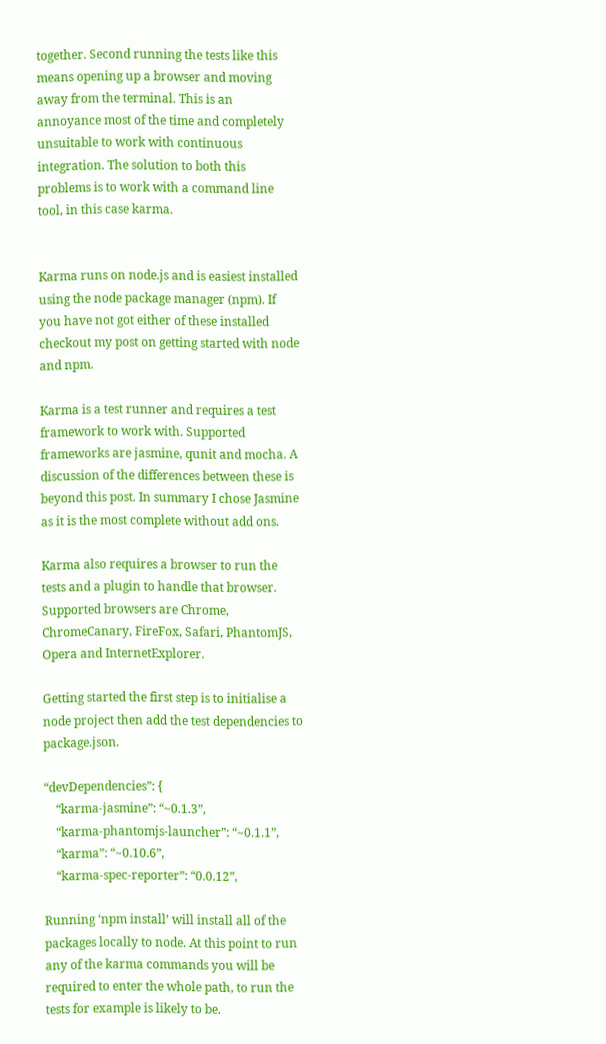together. Second running the tests like this means opening up a browser and moving away from the terminal. This is an annoyance most of the time and completely unsuitable to work with continuous integration. The solution to both this problems is to work with a command line tool, in this case karma.


Karma runs on node.js and is easiest installed using the node package manager (npm). If you have not got either of these installed checkout my post on getting started with node and npm.

Karma is a test runner and requires a test framework to work with. Supported frameworks are jasmine, qunit and mocha. A discussion of the differences between these is beyond this post. In summary I chose Jasmine as it is the most complete without add ons.

Karma also requires a browser to run the tests and a plugin to handle that browser. Supported browsers are Chrome, ChromeCanary, FireFox, Safari, PhantomJS, Opera and InternetExplorer.

Getting started the first step is to initialise a node project then add the test dependencies to package.json.

“devDependencies”: {
    “karma-jasmine”: “~0.1.3”,
    “karma-phantomjs-launcher”: “~0.1.1”,
    “karma”: “~0.10.6”,
    “karma-spec-reporter”: “0.0.12”,

Running ‘npm install’ will install all of the packages locally to node. At this point to run any of the karma commands you will be required to enter the whole path, to run the tests for example is likely to be.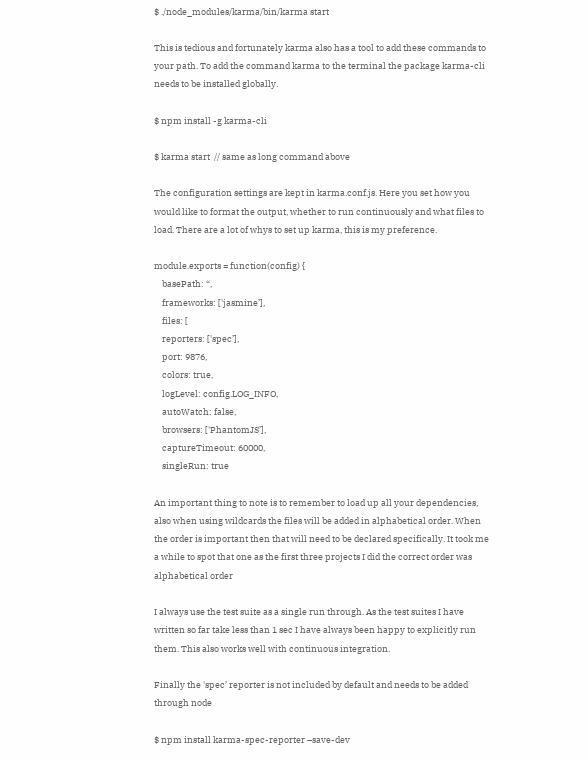$ ./node_modules/karma/bin/karma start

This is tedious and fortunately karma also has a tool to add these commands to your path. To add the command karma to the terminal the package karma-cli needs to be installed globally.

$ npm install -g karma-cli

$ karma start  // same as long command above

The configuration settings are kept in karma.conf.js. Here you set how you would like to format the output, whether to run continuously and what files to load. There are a lot of whys to set up karma, this is my preference.

module.exports = function(config) {
    basePath: “,
    frameworks: ['jasmine’],
    files: [
    reporters: ['spec’],
    port: 9876,
    colors: true,
    logLevel: config.LOG_INFO,
    autoWatch: false,
    browsers: ['PhantomJS’],
    captureTimeout: 60000,
    singleRun: true

An important thing to note is to remember to load up all your dependencies, also when using wildcards the files will be added in alphabetical order. When the order is important then that will need to be declared specifically. It took me a while to spot that one as the first three projects I did the correct order was alphabetical order

I always use the test suite as a single run through. As the test suites I have written so far take less than 1 sec I have always been happy to explicitly run them. This also works well with continuous integration.

Finally the 'spec’ reporter is not included by default and needs to be added through node

$ npm install karma-spec-reporter –save-dev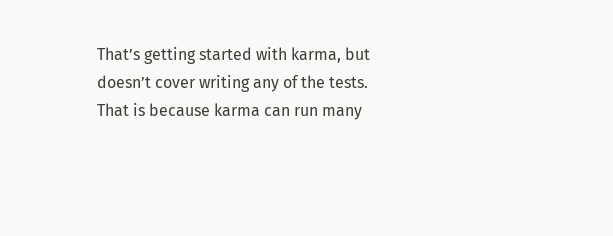That’s getting started with karma, but doesn’t cover writing any of the tests. That is because karma can run many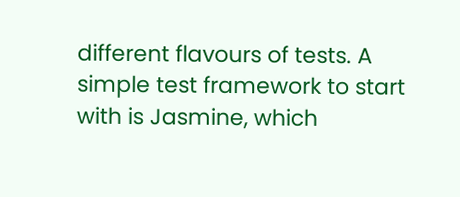different flavours of tests. A simple test framework to start with is Jasmine, which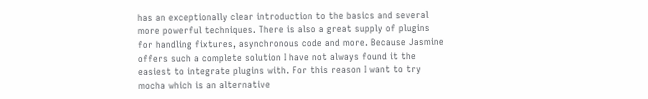has an exceptionally clear introduction to the basics and several more powerful techniques. There is also a great supply of plugins for handling fixtures, asynchronous code and more. Because Jasmine offers such a complete solution I have not always found it the easiest to integrate plugins with. For this reason I want to try mocha which is an alternative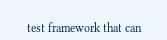test framework that can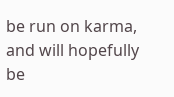be run on karma, and will hopefully be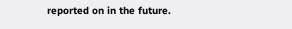reported on in the future.